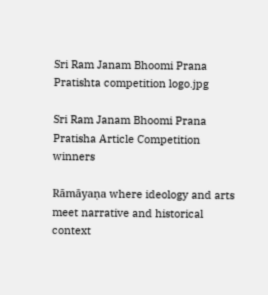Sri Ram Janam Bhoomi Prana Pratishta competition logo.jpg

Sri Ram Janam Bhoomi Prana Pratisha Article Competition winners

Rāmāyaṇa where ideology and arts meet narrative and historical context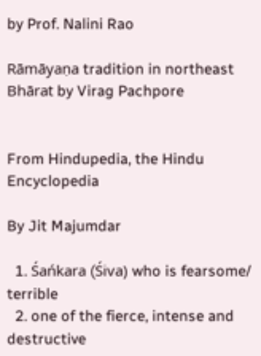by Prof. Nalini Rao

Rāmāyaṇa tradition in northeast Bhārat by Virag Pachpore


From Hindupedia, the Hindu Encyclopedia

By Jit Majumdar

  1. Śańkara (Śiva) who is fearsome/ terrible
  2. one of the fierce, intense and destructive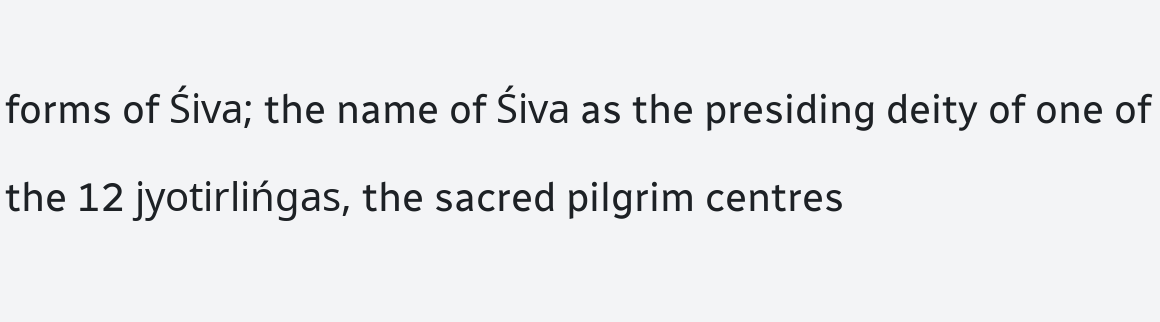forms of Śiva; the name of Śiva as the presiding deity of one of the 12 jyotirlińgas, the sacred pilgrim centres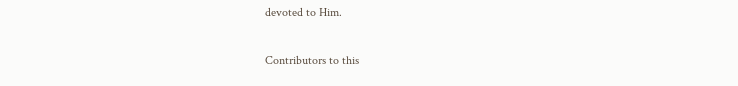devoted to Him.

Contributors to this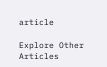article

Explore Other Articles